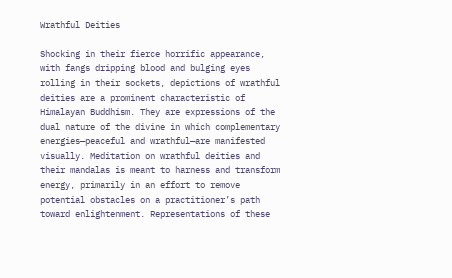Wrathful Deities

Shocking in their fierce horrific appearance, with fangs dripping blood and bulging eyes rolling in their sockets, depictions of wrathful deities are a prominent characteristic of Himalayan Buddhism. They are expressions of the dual nature of the divine in which complementary energies—peaceful and wrathful—are manifested visually. Meditation on wrathful deities and their mandalas is meant to harness and transform energy, primarily in an effort to remove potential obstacles on a practitioner’s path toward enlightenment. Representations of these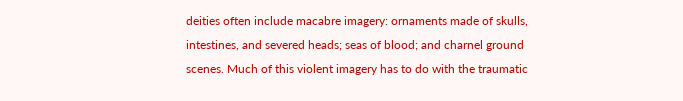deities often include macabre imagery: ornaments made of skulls, intestines, and severed heads; seas of blood; and charnel ground scenes. Much of this violent imagery has to do with the traumatic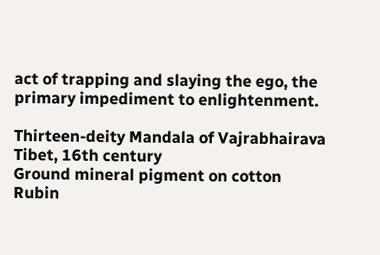act of trapping and slaying the ego, the primary impediment to enlightenment.

Thirteen-deity Mandala of Vajrabhairava
Tibet, 16th century
Ground mineral pigment on cotton
Rubin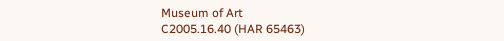Museum of Art
C2005.16.40 (HAR 65463)